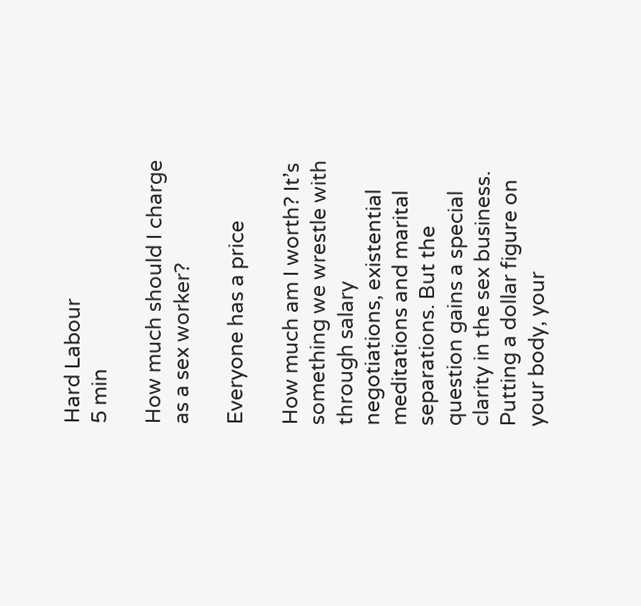Hard Labour
5 min

How much should I charge as a sex worker?

Everyone has a price

How much am I worth? It’s something we wrestle with through salary negotiations, existential meditations and marital separations. But the question gains a special clarity in the sex business. Putting a dollar figure on your body, your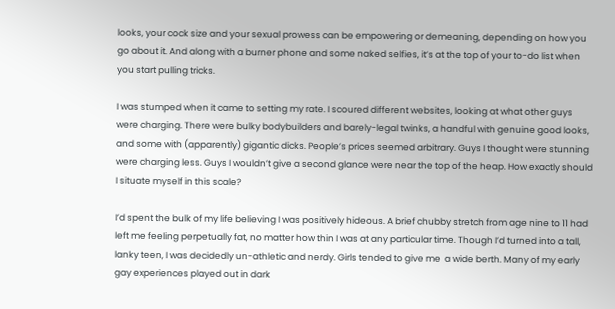looks, your cock size and your sexual prowess can be empowering or demeaning, depending on how you go about it. And along with a burner phone and some naked selfies, it’s at the top of your to-do list when you start pulling tricks.

I was stumped when it came to setting my rate. I scoured different websites, looking at what other guys were charging. There were bulky bodybuilders and barely-legal twinks, a handful with genuine good looks, and some with (apparently) gigantic dicks. People’s prices seemed arbitrary. Guys I thought were stunning were charging less. Guys I wouldn’t give a second glance were near the top of the heap. How exactly should I situate myself in this scale?

I’d spent the bulk of my life believing I was positively hideous. A brief chubby stretch from age nine to 11 had left me feeling perpetually fat, no matter how thin I was at any particular time. Though I’d turned into a tall, lanky teen, I was decidedly un-athletic and nerdy. Girls tended to give me  a wide berth. Many of my early gay experiences played out in dark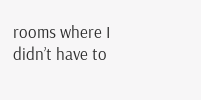rooms where I didn’t have to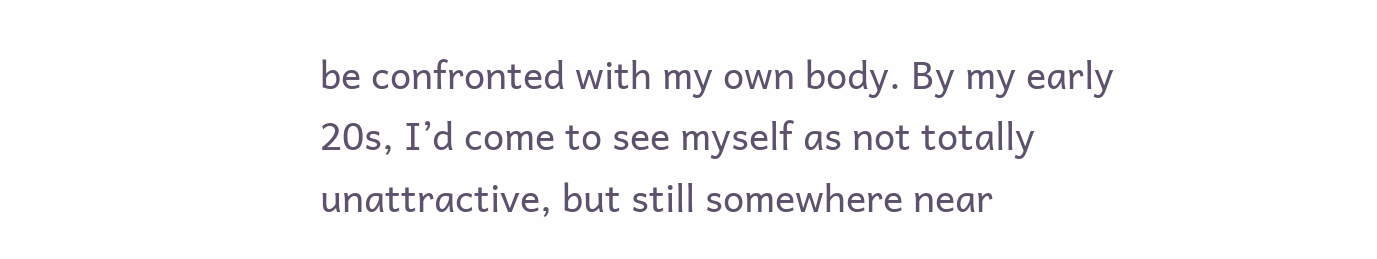be confronted with my own body. By my early 20s, I’d come to see myself as not totally unattractive, but still somewhere near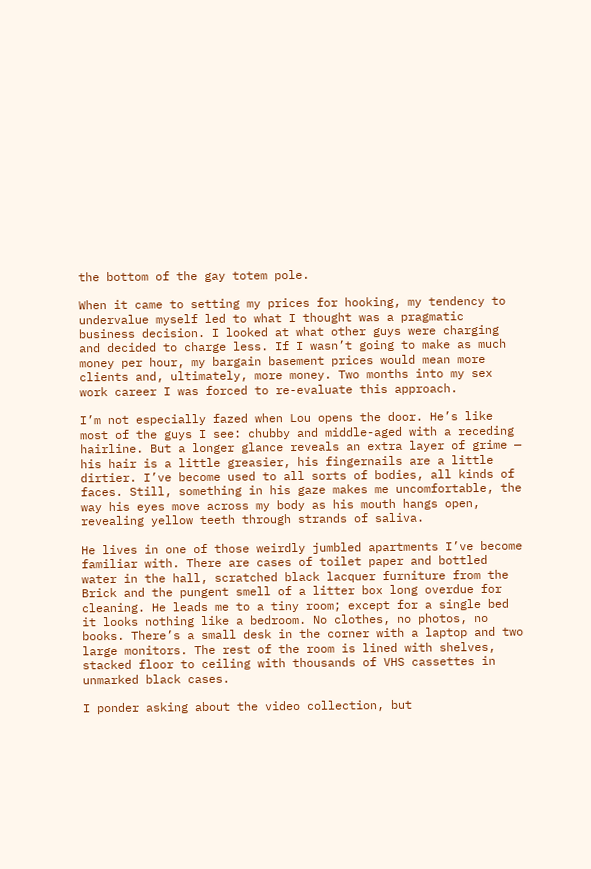the bottom of the gay totem pole.

When it came to setting my prices for hooking, my tendency to undervalue myself led to what I thought was a pragmatic business decision. I looked at what other guys were charging and decided to charge less. If I wasn’t going to make as much money per hour, my bargain basement prices would mean more clients and, ultimately, more money. Two months into my sex work career I was forced to re-evaluate this approach.

I’m not especially fazed when Lou opens the door. He’s like most of the guys I see: chubby and middle-aged with a receding hairline. But a longer glance reveals an extra layer of grime — his hair is a little greasier, his fingernails are a little dirtier. I’ve become used to all sorts of bodies, all kinds of faces. Still, something in his gaze makes me uncomfortable, the way his eyes move across my body as his mouth hangs open, revealing yellow teeth through strands of saliva.

He lives in one of those weirdly jumbled apartments I’ve become familiar with. There are cases of toilet paper and bottled water in the hall, scratched black lacquer furniture from the Brick and the pungent smell of a litter box long overdue for cleaning. He leads me to a tiny room; except for a single bed it looks nothing like a bedroom. No clothes, no photos, no books. There’s a small desk in the corner with a laptop and two large monitors. The rest of the room is lined with shelves, stacked floor to ceiling with thousands of VHS cassettes in unmarked black cases.

I ponder asking about the video collection, but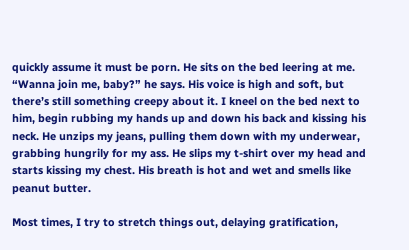quickly assume it must be porn. He sits on the bed leering at me. “Wanna join me, baby?” he says. His voice is high and soft, but there’s still something creepy about it. I kneel on the bed next to him, begin rubbing my hands up and down his back and kissing his neck. He unzips my jeans, pulling them down with my underwear, grabbing hungrily for my ass. He slips my t-shirt over my head and starts kissing my chest. His breath is hot and wet and smells like peanut butter.

Most times, I try to stretch things out, delaying gratification,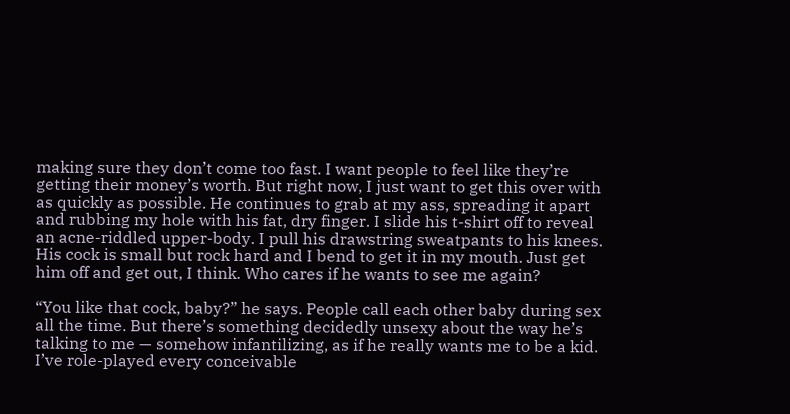making sure they don’t come too fast. I want people to feel like they’re getting their money’s worth. But right now, I just want to get this over with as quickly as possible. He continues to grab at my ass, spreading it apart and rubbing my hole with his fat, dry finger. I slide his t-shirt off to reveal an acne-riddled upper-body. I pull his drawstring sweatpants to his knees. His cock is small but rock hard and I bend to get it in my mouth. Just get him off and get out, I think. Who cares if he wants to see me again?

“You like that cock, baby?” he says. People call each other baby during sex all the time. But there’s something decidedly unsexy about the way he’s talking to me — somehow infantilizing, as if he really wants me to be a kid. I’ve role-played every conceivable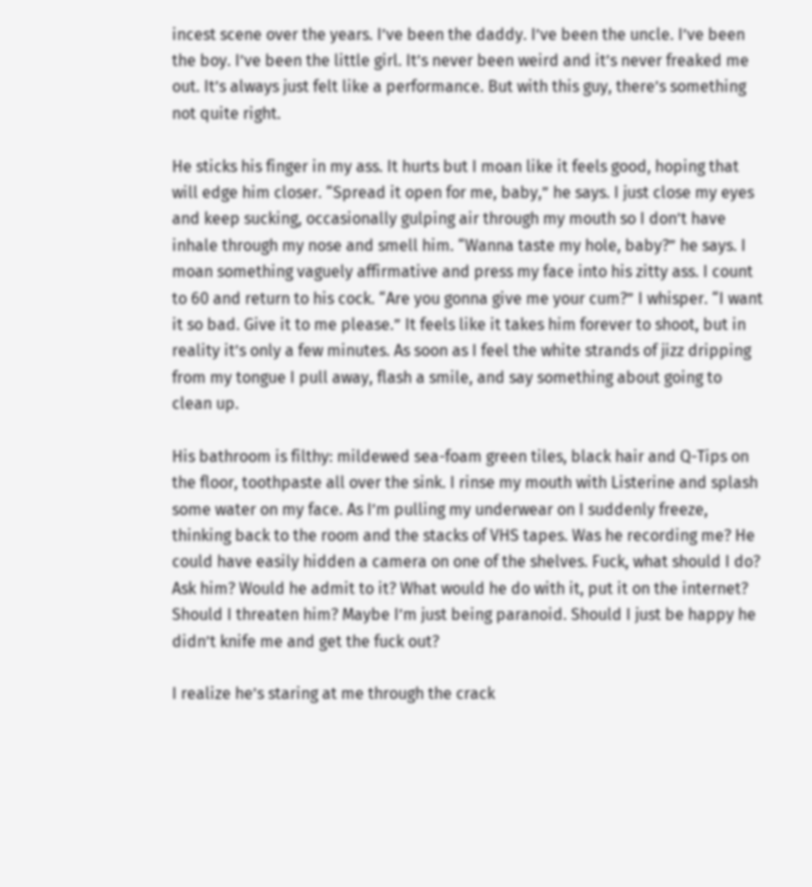incest scene over the years. I’ve been the daddy. I’ve been the uncle. I’ve been the boy. I’ve been the little girl. It’s never been weird and it’s never freaked me out. It’s always just felt like a performance. But with this guy, there’s something not quite right.

He sticks his finger in my ass. It hurts but I moan like it feels good, hoping that will edge him closer. “Spread it open for me, baby,” he says. I just close my eyes and keep sucking, occasionally gulping air through my mouth so I don’t have inhale through my nose and smell him. “Wanna taste my hole, baby?” he says. I moan something vaguely affirmative and press my face into his zitty ass. I count to 60 and return to his cock. “Are you gonna give me your cum?” I whisper. “I want it so bad. Give it to me please.” It feels like it takes him forever to shoot, but in reality it’s only a few minutes. As soon as I feel the white strands of jizz dripping from my tongue I pull away, flash a smile, and say something about going to clean up.

His bathroom is filthy: mildewed sea-foam green tiles, black hair and Q-Tips on the floor, toothpaste all over the sink. I rinse my mouth with Listerine and splash some water on my face. As I’m pulling my underwear on I suddenly freeze, thinking back to the room and the stacks of VHS tapes. Was he recording me? He could have easily hidden a camera on one of the shelves. Fuck, what should I do? Ask him? Would he admit to it? What would he do with it, put it on the internet? Should I threaten him? Maybe I’m just being paranoid. Should I just be happy he didn’t knife me and get the fuck out?

I realize he’s staring at me through the crack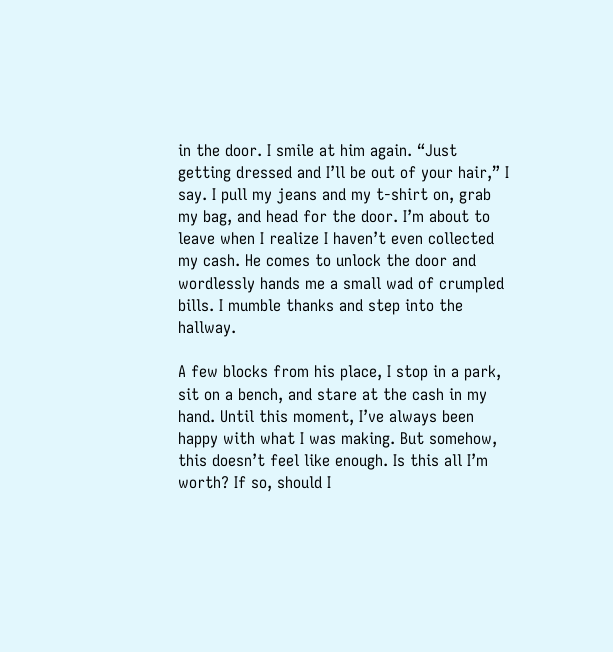in the door. I smile at him again. “Just getting dressed and I’ll be out of your hair,” I say. I pull my jeans and my t-shirt on, grab my bag, and head for the door. I’m about to leave when I realize I haven’t even collected my cash. He comes to unlock the door and wordlessly hands me a small wad of crumpled bills. I mumble thanks and step into the hallway.

A few blocks from his place, I stop in a park, sit on a bench, and stare at the cash in my hand. Until this moment, I’ve always been happy with what I was making. But somehow, this doesn’t feel like enough. Is this all I’m worth? If so, should I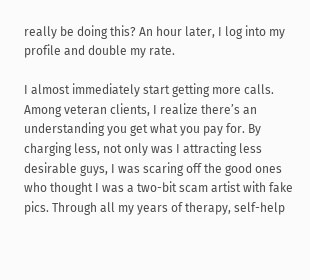really be doing this? An hour later, I log into my profile and double my rate.

I almost immediately start getting more calls. Among veteran clients, I realize there’s an understanding you get what you pay for. By charging less, not only was I attracting less desirable guys, I was scaring off the good ones who thought I was a two-bit scam artist with fake pics. Through all my years of therapy, self-help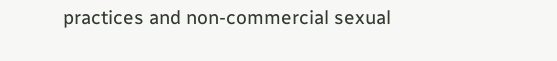practices and non-commercial sexual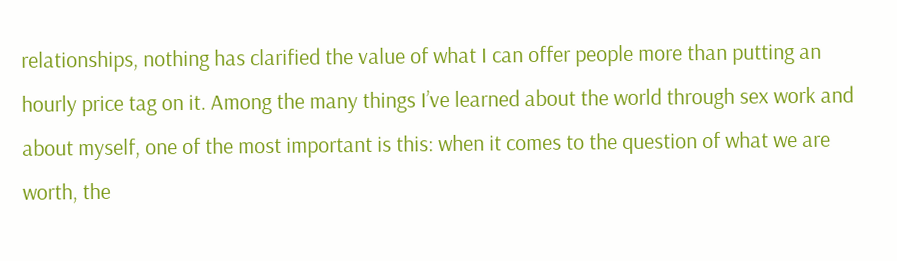relationships, nothing has clarified the value of what I can offer people more than putting an hourly price tag on it. Among the many things I’ve learned about the world through sex work and about myself, one of the most important is this: when it comes to the question of what we are worth, the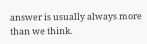answer is usually always more than we think.